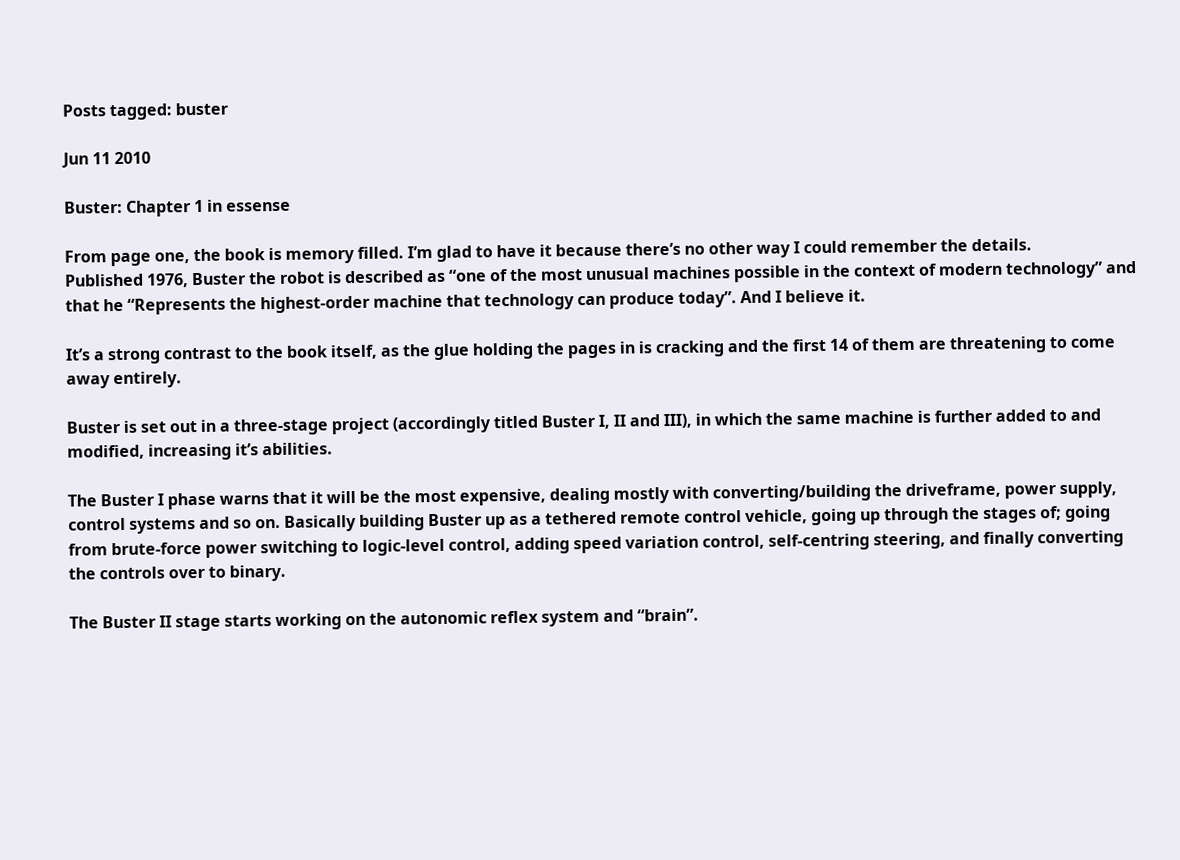Posts tagged: buster

Jun 11 2010

Buster: Chapter 1 in essense

From page one, the book is memory filled. I’m glad to have it because there’s no other way I could remember the details.
Published 1976, Buster the robot is described as “one of the most unusual machines possible in the context of modern technology” and that he “Represents the highest-order machine that technology can produce today”. And I believe it.

It’s a strong contrast to the book itself, as the glue holding the pages in is cracking and the first 14 of them are threatening to come away entirely.

Buster is set out in a three-stage project (accordingly titled Buster I, II and III), in which the same machine is further added to and modified, increasing it’s abilities.

The Buster I phase warns that it will be the most expensive, dealing mostly with converting/building the driveframe, power supply, control systems and so on. Basically building Buster up as a tethered remote control vehicle, going up through the stages of; going from brute-force power switching to logic-level control, adding speed variation control, self-centring steering, and finally converting the controls over to binary.

The Buster II stage starts working on the autonomic reflex system and “brain”.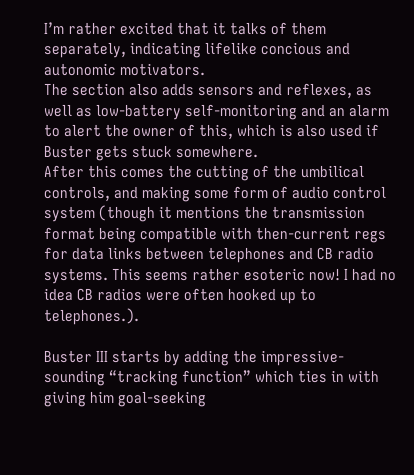I’m rather excited that it talks of them separately, indicating lifelike concious and autonomic motivators.
The section also adds sensors and reflexes, as well as low-battery self-monitoring and an alarm to alert the owner of this, which is also used if Buster gets stuck somewhere.
After this comes the cutting of the umbilical controls, and making some form of audio control system (though it mentions the transmission format being compatible with then-current regs for data links between telephones and CB radio systems. This seems rather esoteric now! I had no idea CB radios were often hooked up to telephones.).

Buster III starts by adding the impressive-sounding “tracking function” which ties in with giving him goal-seeking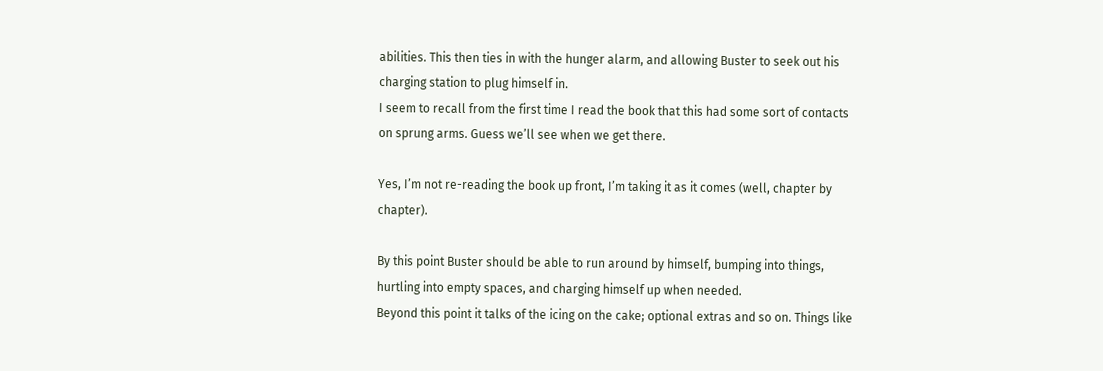abilities. This then ties in with the hunger alarm, and allowing Buster to seek out his charging station to plug himself in.
I seem to recall from the first time I read the book that this had some sort of contacts on sprung arms. Guess we’ll see when we get there.

Yes, I’m not re-reading the book up front, I’m taking it as it comes (well, chapter by chapter).

By this point Buster should be able to run around by himself, bumping into things, hurtling into empty spaces, and charging himself up when needed.
Beyond this point it talks of the icing on the cake; optional extras and so on. Things like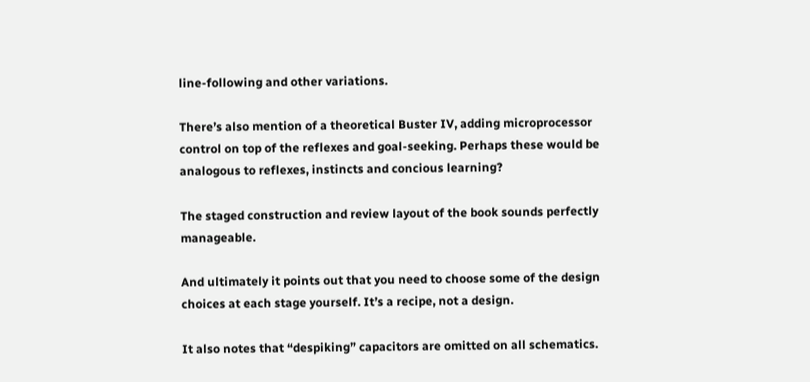line-following and other variations.

There’s also mention of a theoretical Buster IV, adding microprocessor control on top of the reflexes and goal-seeking. Perhaps these would be analogous to reflexes, instincts and concious learning?

The staged construction and review layout of the book sounds perfectly manageable.

And ultimately it points out that you need to choose some of the design choices at each stage yourself. It’s a recipe, not a design.

It also notes that “despiking” capacitors are omitted on all schematics.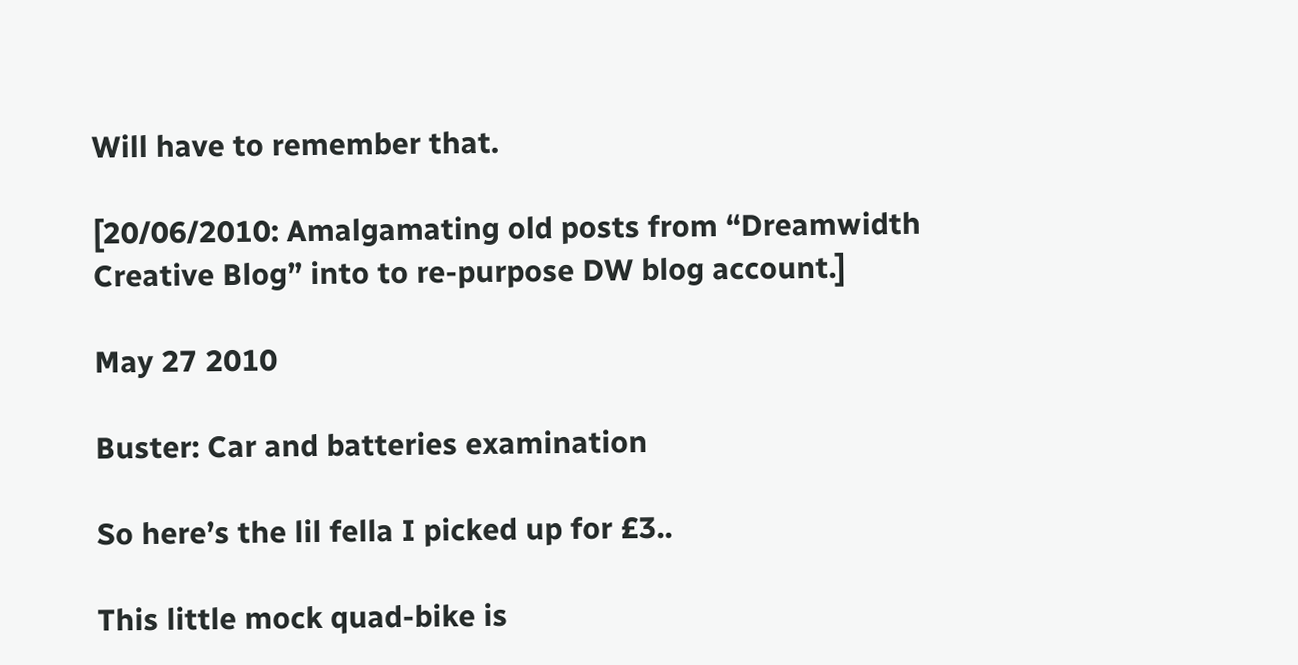Will have to remember that.

[20/06/2010: Amalgamating old posts from “Dreamwidth Creative Blog” into to re-purpose DW blog account.]

May 27 2010

Buster: Car and batteries examination

So here’s the lil fella I picked up for £3..

This little mock quad-bike is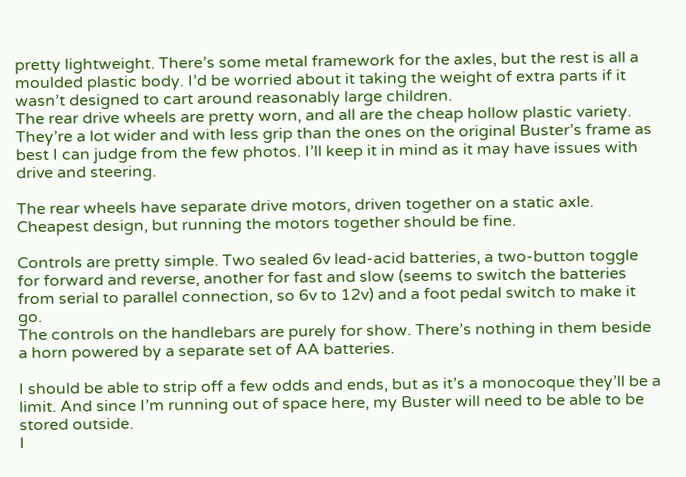pretty lightweight. There’s some metal framework for the axles, but the rest is all a moulded plastic body. I’d be worried about it taking the weight of extra parts if it wasn’t designed to cart around reasonably large children.
The rear drive wheels are pretty worn, and all are the cheap hollow plastic variety.
They’re a lot wider and with less grip than the ones on the original Buster’s frame as best I can judge from the few photos. I’ll keep it in mind as it may have issues with drive and steering.

The rear wheels have separate drive motors, driven together on a static axle. Cheapest design, but running the motors together should be fine.

Controls are pretty simple. Two sealed 6v lead-acid batteries, a two-button toggle for forward and reverse, another for fast and slow (seems to switch the batteries from serial to parallel connection, so 6v to 12v) and a foot pedal switch to make it go.
The controls on the handlebars are purely for show. There’s nothing in them beside a horn powered by a separate set of AA batteries.

I should be able to strip off a few odds and ends, but as it’s a monocoque they’ll be a limit. And since I’m running out of space here, my Buster will need to be able to be stored outside.
I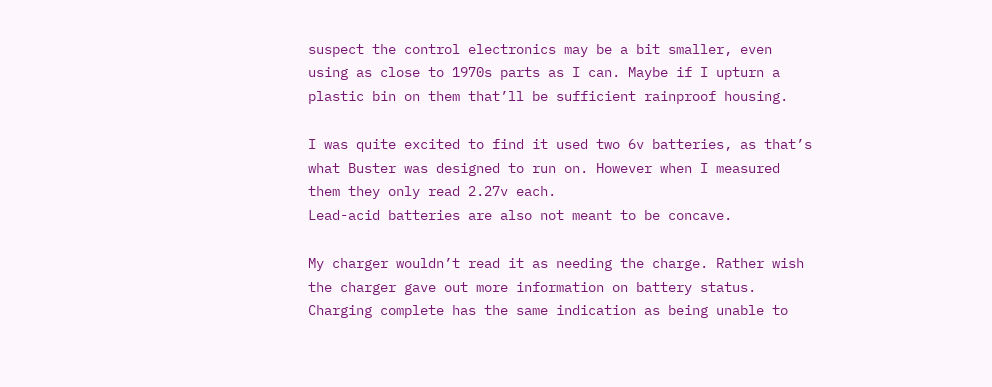suspect the control electronics may be a bit smaller, even using as close to 1970s parts as I can. Maybe if I upturn a plastic bin on them that’ll be sufficient rainproof housing.

I was quite excited to find it used two 6v batteries, as that’s what Buster was designed to run on. However when I measured them they only read 2.27v each.
Lead-acid batteries are also not meant to be concave.

My charger wouldn’t read it as needing the charge. Rather wish the charger gave out more information on battery status. Charging complete has the same indication as being unable to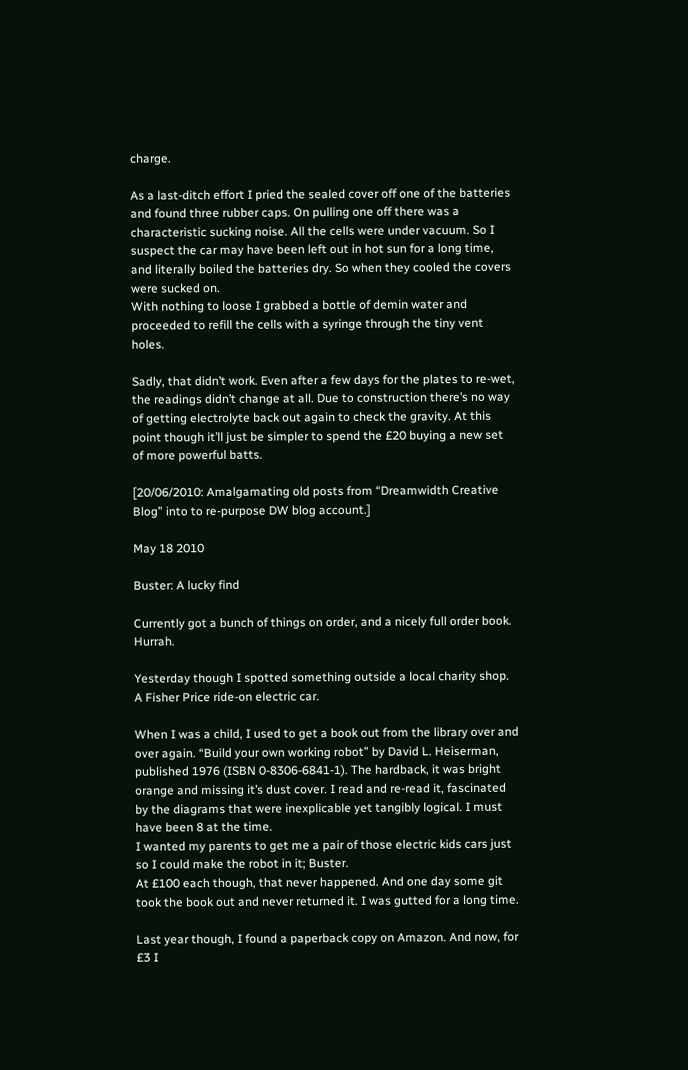charge.

As a last-ditch effort I pried the sealed cover off one of the batteries and found three rubber caps. On pulling one off there was a characteristic sucking noise. All the cells were under vacuum. So I suspect the car may have been left out in hot sun for a long time, and literally boiled the batteries dry. So when they cooled the covers were sucked on.
With nothing to loose I grabbed a bottle of demin water and proceeded to refill the cells with a syringe through the tiny vent holes.

Sadly, that didn’t work. Even after a few days for the plates to re-wet, the readings didn’t change at all. Due to construction there’s no way of getting electrolyte back out again to check the gravity. At this point though it’ll just be simpler to spend the £20 buying a new set of more powerful batts.

[20/06/2010: Amalgamating old posts from “Dreamwidth Creative Blog” into to re-purpose DW blog account.]

May 18 2010

Buster: A lucky find

Currently got a bunch of things on order, and a nicely full order book. Hurrah.

Yesterday though I spotted something outside a local charity shop. A Fisher Price ride-on electric car.

When I was a child, I used to get a book out from the library over and over again. “Build your own working robot” by David L. Heiserman, published 1976 (ISBN 0-8306-6841-1). The hardback, it was bright orange and missing it’s dust cover. I read and re-read it, fascinated by the diagrams that were inexplicable yet tangibly logical. I must have been 8 at the time.
I wanted my parents to get me a pair of those electric kids cars just so I could make the robot in it; Buster.
At £100 each though, that never happened. And one day some git took the book out and never returned it. I was gutted for a long time.

Last year though, I found a paperback copy on Amazon. And now, for £3 I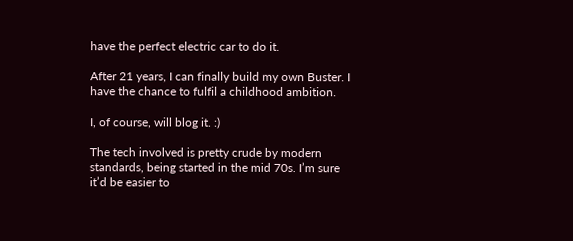have the perfect electric car to do it.

After 21 years, I can finally build my own Buster. I have the chance to fulfil a childhood ambition.

I, of course, will blog it. :)

The tech involved is pretty crude by modern standards, being started in the mid 70s. I’m sure it’d be easier to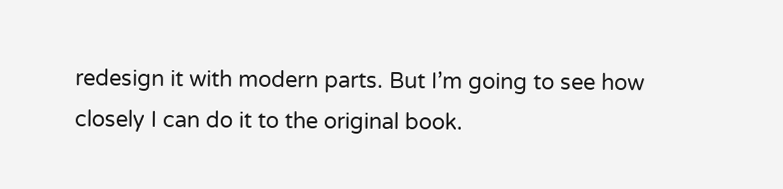redesign it with modern parts. But I’m going to see how closely I can do it to the original book.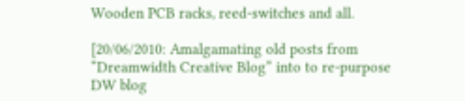Wooden PCB racks, reed-switches and all.

[20/06/2010: Amalgamating old posts from “Dreamwidth Creative Blog” into to re-purpose DW blog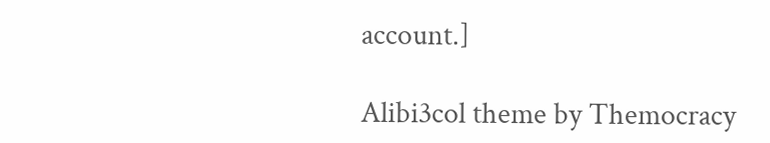account.]

Alibi3col theme by Themocracy